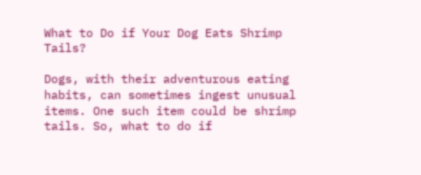What to Do if Your Dog Eats Shrimp Tails?

Dogs, with their adventurous eating habits, can sometimes ingest unusual items. One such item could be shrimp tails. So, what to do if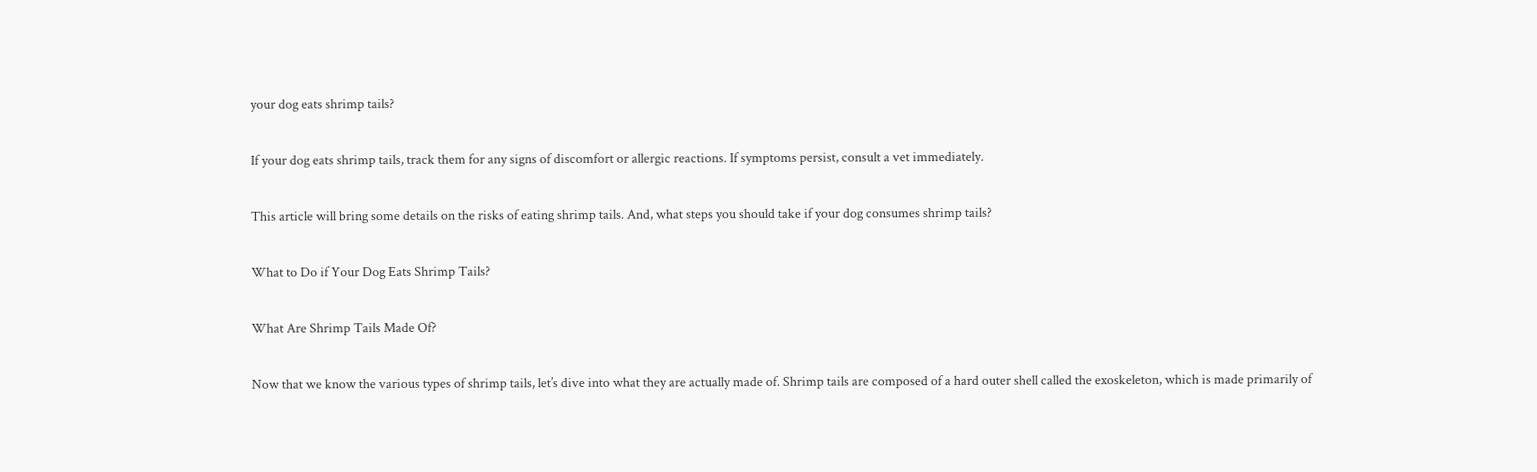your dog eats shrimp tails?

If your dog eats shrimp tails, track them for any signs of discomfort or allergic reactions. If symptoms persist, consult a vet immediately.

This article will bring some details on the risks of eating shrimp tails. And, what steps you should take if your dog consumes shrimp tails?

What to Do if Your Dog Eats Shrimp Tails?

What Are Shrimp Tails Made Of?

Now that we know the various types of shrimp tails, let’s dive into what they are actually made of. Shrimp tails are composed of a hard outer shell called the exoskeleton, which is made primarily of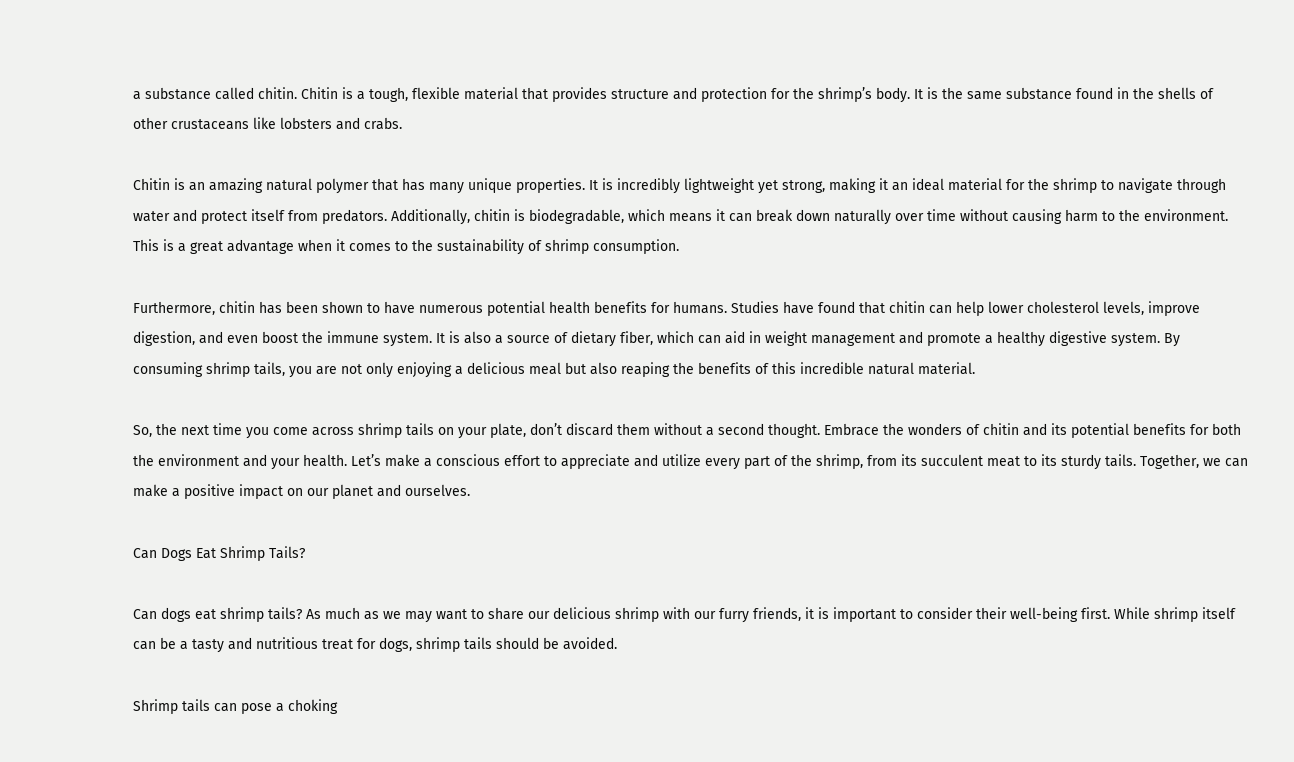a substance called chitin. Chitin is a tough, flexible material that provides structure and protection for the shrimp’s body. It is the same substance found in the shells of other crustaceans like lobsters and crabs.

Chitin is an amazing natural polymer that has many unique properties. It is incredibly lightweight yet strong, making it an ideal material for the shrimp to navigate through water and protect itself from predators. Additionally, chitin is biodegradable, which means it can break down naturally over time without causing harm to the environment. This is a great advantage when it comes to the sustainability of shrimp consumption.

Furthermore, chitin has been shown to have numerous potential health benefits for humans. Studies have found that chitin can help lower cholesterol levels, improve digestion, and even boost the immune system. It is also a source of dietary fiber, which can aid in weight management and promote a healthy digestive system. By consuming shrimp tails, you are not only enjoying a delicious meal but also reaping the benefits of this incredible natural material.

So, the next time you come across shrimp tails on your plate, don’t discard them without a second thought. Embrace the wonders of chitin and its potential benefits for both the environment and your health. Let’s make a conscious effort to appreciate and utilize every part of the shrimp, from its succulent meat to its sturdy tails. Together, we can make a positive impact on our planet and ourselves.

Can Dogs Eat Shrimp Tails?

Can dogs eat shrimp tails? As much as we may want to share our delicious shrimp with our furry friends, it is important to consider their well-being first. While shrimp itself can be a tasty and nutritious treat for dogs, shrimp tails should be avoided.

Shrimp tails can pose a choking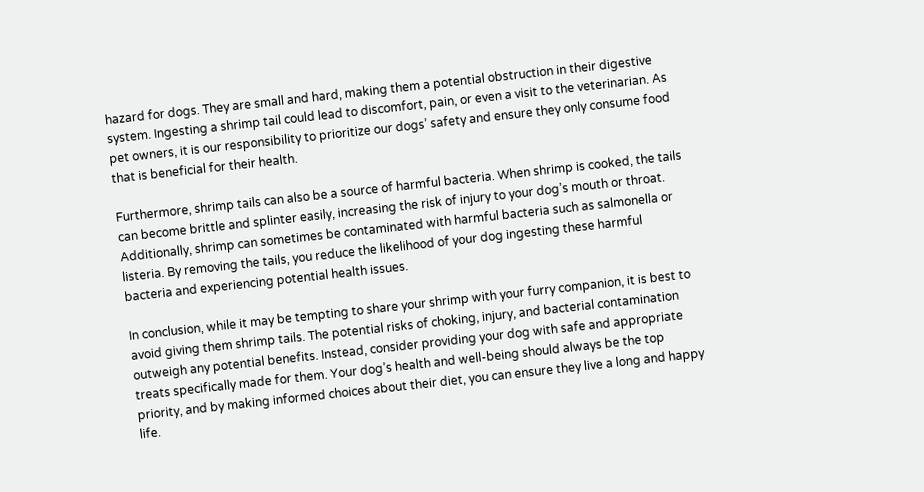hazard for dogs. They are small and hard, making them a potential obstruction in their digestive system. Ingesting a shrimp tail could lead to discomfort, pain, or even a visit to the veterinarian. As pet owners, it is our responsibility to prioritize our dogs’ safety and ensure they only consume food that is beneficial for their health.

Furthermore, shrimp tails can also be a source of harmful bacteria. When shrimp is cooked, the tails can become brittle and splinter easily, increasing the risk of injury to your dog’s mouth or throat. Additionally, shrimp can sometimes be contaminated with harmful bacteria such as salmonella or listeria. By removing the tails, you reduce the likelihood of your dog ingesting these harmful bacteria and experiencing potential health issues.

In conclusion, while it may be tempting to share your shrimp with your furry companion, it is best to avoid giving them shrimp tails. The potential risks of choking, injury, and bacterial contamination outweigh any potential benefits. Instead, consider providing your dog with safe and appropriate treats specifically made for them. Your dog’s health and well-being should always be the top priority, and by making informed choices about their diet, you can ensure they live a long and happy life.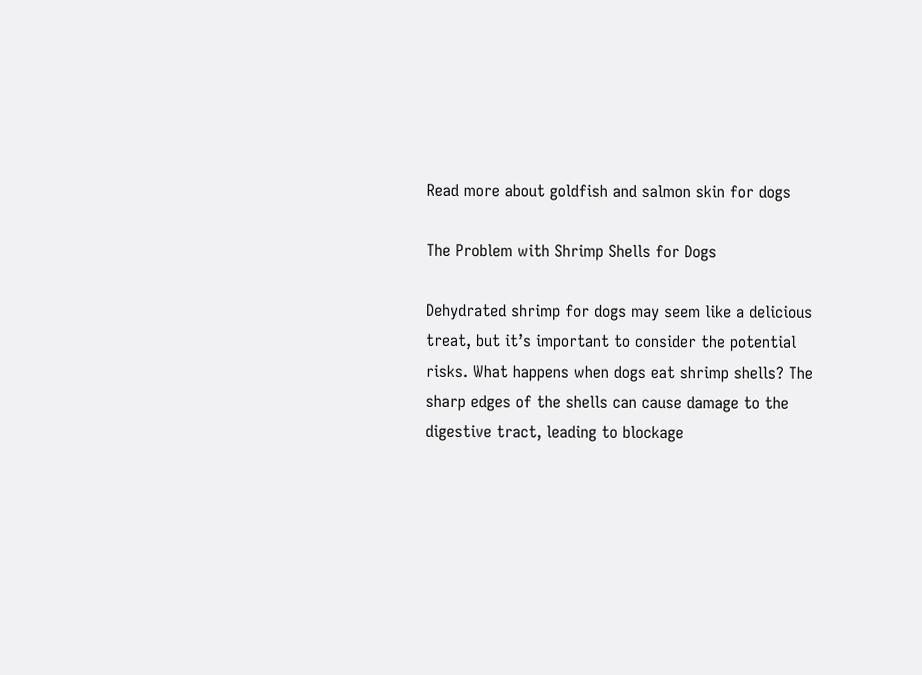Read more about goldfish and salmon skin for dogs

The Problem with Shrimp Shells for Dogs

Dehydrated shrimp for dogs may seem like a delicious treat, but it’s important to consider the potential risks. What happens when dogs eat shrimp shells? The sharp edges of the shells can cause damage to the digestive tract, leading to blockage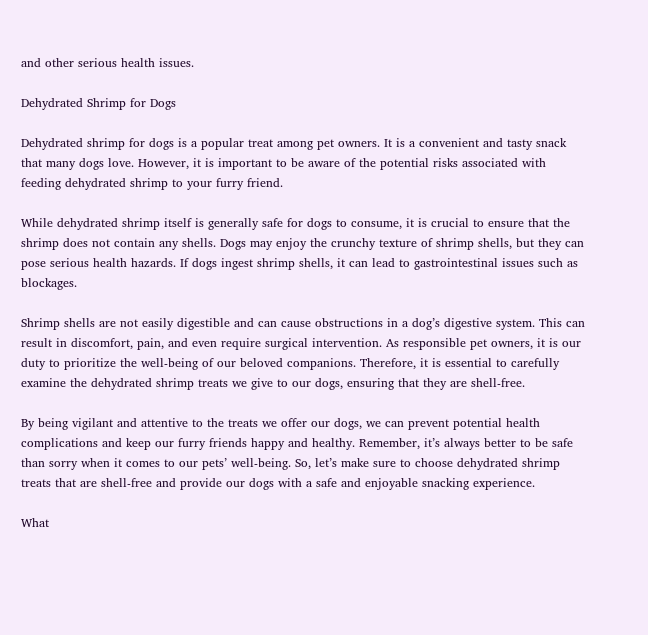and other serious health issues.

Dehydrated Shrimp for Dogs

Dehydrated shrimp for dogs is a popular treat among pet owners. It is a convenient and tasty snack that many dogs love. However, it is important to be aware of the potential risks associated with feeding dehydrated shrimp to your furry friend.

While dehydrated shrimp itself is generally safe for dogs to consume, it is crucial to ensure that the shrimp does not contain any shells. Dogs may enjoy the crunchy texture of shrimp shells, but they can pose serious health hazards. If dogs ingest shrimp shells, it can lead to gastrointestinal issues such as blockages.

Shrimp shells are not easily digestible and can cause obstructions in a dog’s digestive system. This can result in discomfort, pain, and even require surgical intervention. As responsible pet owners, it is our duty to prioritize the well-being of our beloved companions. Therefore, it is essential to carefully examine the dehydrated shrimp treats we give to our dogs, ensuring that they are shell-free.

By being vigilant and attentive to the treats we offer our dogs, we can prevent potential health complications and keep our furry friends happy and healthy. Remember, it’s always better to be safe than sorry when it comes to our pets’ well-being. So, let’s make sure to choose dehydrated shrimp treats that are shell-free and provide our dogs with a safe and enjoyable snacking experience.

What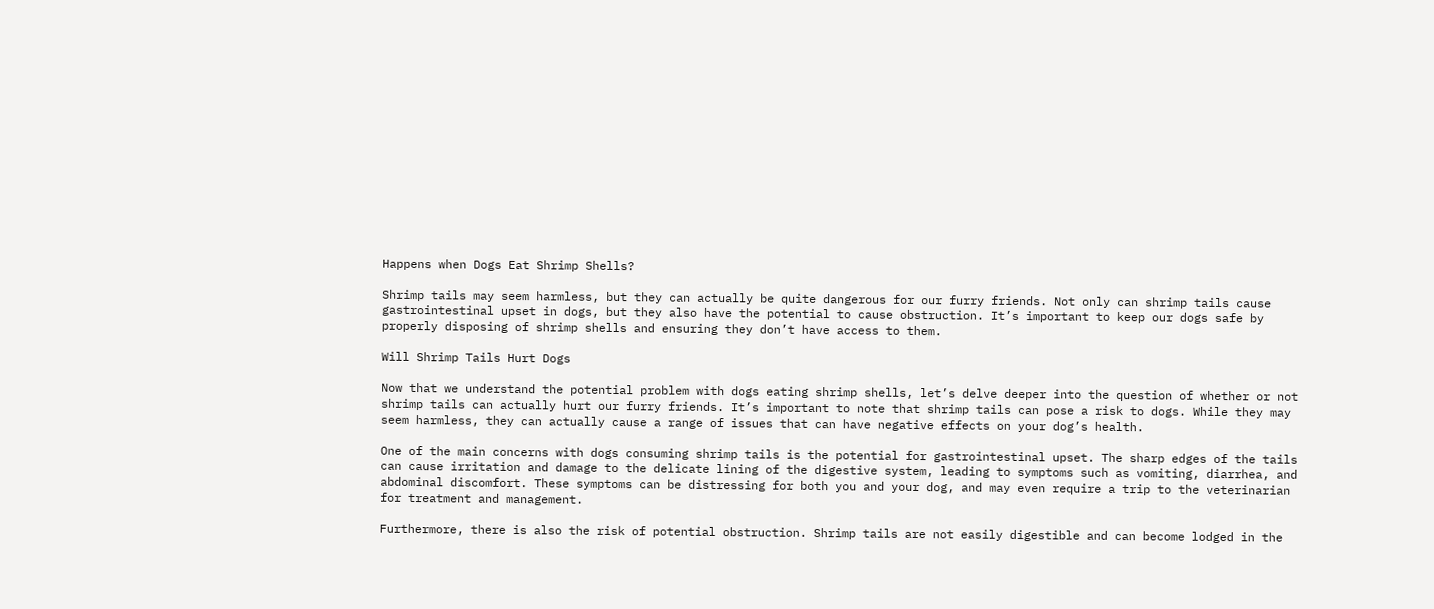Happens when Dogs Eat Shrimp Shells?

Shrimp tails may seem harmless, but they can actually be quite dangerous for our furry friends. Not only can shrimp tails cause gastrointestinal upset in dogs, but they also have the potential to cause obstruction. It’s important to keep our dogs safe by properly disposing of shrimp shells and ensuring they don’t have access to them.

Will Shrimp Tails Hurt Dogs

Now that we understand the potential problem with dogs eating shrimp shells, let’s delve deeper into the question of whether or not shrimp tails can actually hurt our furry friends. It’s important to note that shrimp tails can pose a risk to dogs. While they may seem harmless, they can actually cause a range of issues that can have negative effects on your dog’s health.

One of the main concerns with dogs consuming shrimp tails is the potential for gastrointestinal upset. The sharp edges of the tails can cause irritation and damage to the delicate lining of the digestive system, leading to symptoms such as vomiting, diarrhea, and abdominal discomfort. These symptoms can be distressing for both you and your dog, and may even require a trip to the veterinarian for treatment and management.

Furthermore, there is also the risk of potential obstruction. Shrimp tails are not easily digestible and can become lodged in the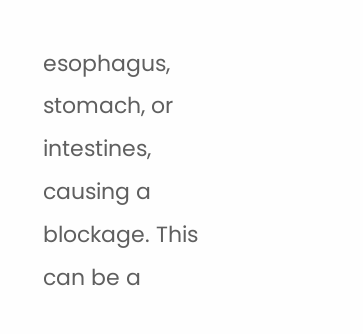esophagus, stomach, or intestines, causing a blockage. This can be a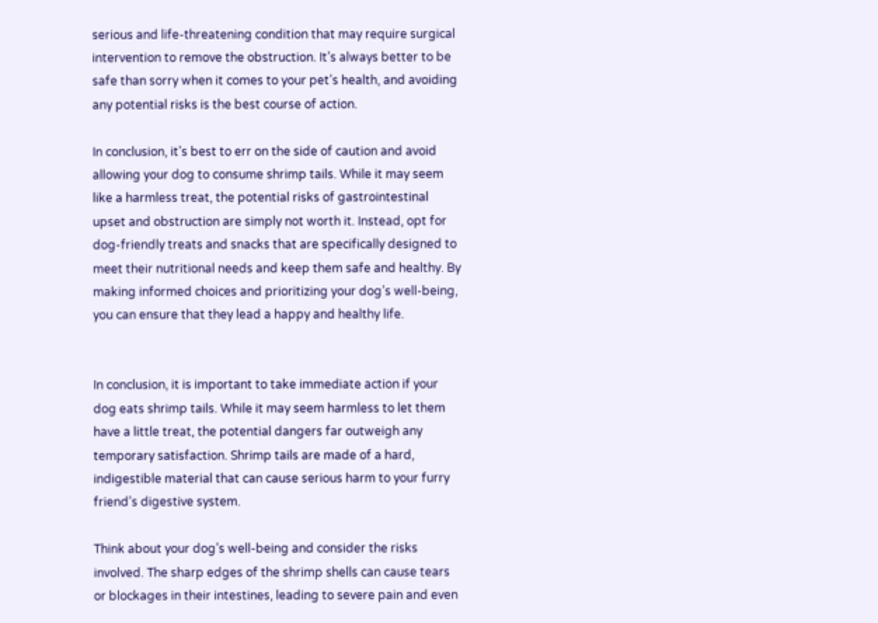serious and life-threatening condition that may require surgical intervention to remove the obstruction. It’s always better to be safe than sorry when it comes to your pet’s health, and avoiding any potential risks is the best course of action.

In conclusion, it’s best to err on the side of caution and avoid allowing your dog to consume shrimp tails. While it may seem like a harmless treat, the potential risks of gastrointestinal upset and obstruction are simply not worth it. Instead, opt for dog-friendly treats and snacks that are specifically designed to meet their nutritional needs and keep them safe and healthy. By making informed choices and prioritizing your dog’s well-being, you can ensure that they lead a happy and healthy life.


In conclusion, it is important to take immediate action if your dog eats shrimp tails. While it may seem harmless to let them have a little treat, the potential dangers far outweigh any temporary satisfaction. Shrimp tails are made of a hard, indigestible material that can cause serious harm to your furry friend’s digestive system.

Think about your dog’s well-being and consider the risks involved. The sharp edges of the shrimp shells can cause tears or blockages in their intestines, leading to severe pain and even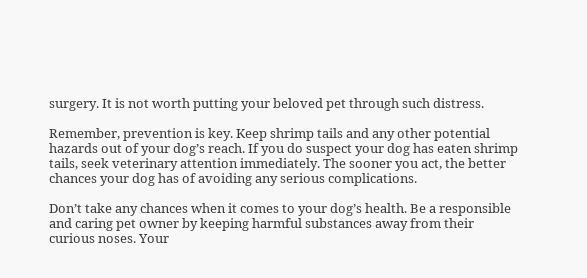surgery. It is not worth putting your beloved pet through such distress.

Remember, prevention is key. Keep shrimp tails and any other potential hazards out of your dog’s reach. If you do suspect your dog has eaten shrimp tails, seek veterinary attention immediately. The sooner you act, the better chances your dog has of avoiding any serious complications.

Don’t take any chances when it comes to your dog’s health. Be a responsible and caring pet owner by keeping harmful substances away from their curious noses. Your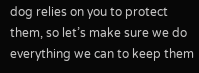dog relies on you to protect them, so let’s make sure we do everything we can to keep them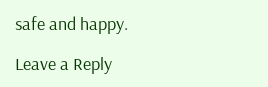safe and happy.

Leave a Reply